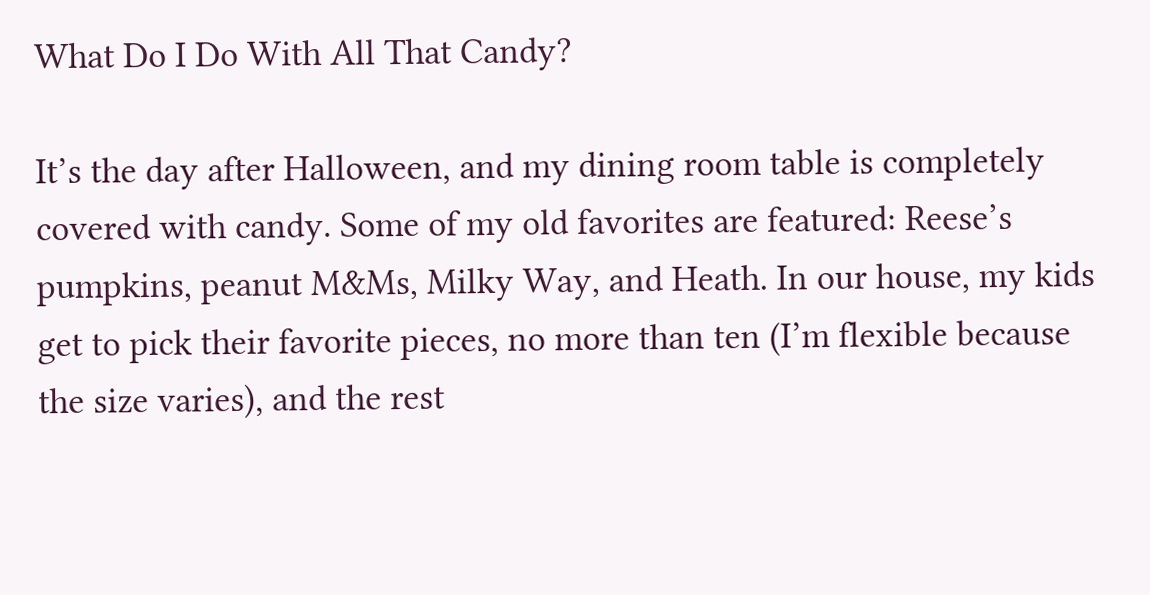What Do I Do With All That Candy?

It’s the day after Halloween, and my dining room table is completely covered with candy. Some of my old favorites are featured: Reese’s pumpkins, peanut M&Ms, Milky Way, and Heath. In our house, my kids get to pick their favorite pieces, no more than ten (I’m flexible because the size varies), and the rest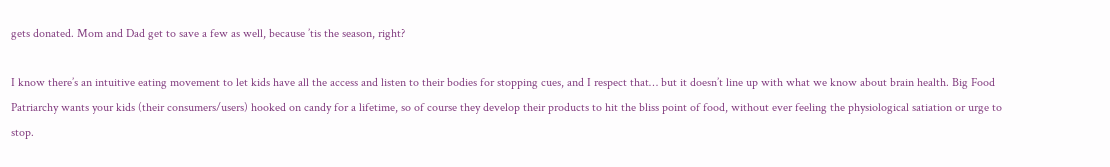gets donated. Mom and Dad get to save a few as well, because ’tis the season, right?

I know there’s an intuitive eating movement to let kids have all the access and listen to their bodies for stopping cues, and I respect that… but it doesn’t line up with what we know about brain health. Big Food Patriarchy wants your kids (their consumers/users) hooked on candy for a lifetime, so of course they develop their products to hit the bliss point of food, without ever feeling the physiological satiation or urge to stop.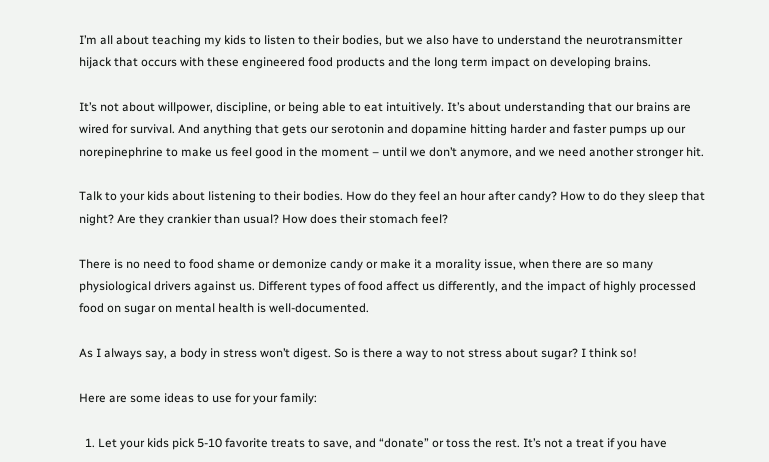I’m all about teaching my kids to listen to their bodies, but we also have to understand the neurotransmitter hijack that occurs with these engineered food products and the long term impact on developing brains.

It’s not about willpower, discipline, or being able to eat intuitively. It’s about understanding that our brains are wired for survival. And anything that gets our serotonin and dopamine hitting harder and faster pumps up our norepinephrine to make us feel good in the moment – until we don’t anymore, and we need another stronger hit.

Talk to your kids about listening to their bodies. How do they feel an hour after candy? How to do they sleep that night? Are they crankier than usual? How does their stomach feel?

There is no need to food shame or demonize candy or make it a morality issue, when there are so many physiological drivers against us. Different types of food affect us differently, and the impact of highly processed food on sugar on mental health is well-documented.

As I always say, a body in stress won’t digest. So is there a way to not stress about sugar? I think so!

Here are some ideas to use for your family:

  1. Let your kids pick 5-10 favorite treats to save, and “donate” or toss the rest. It’s not a treat if you have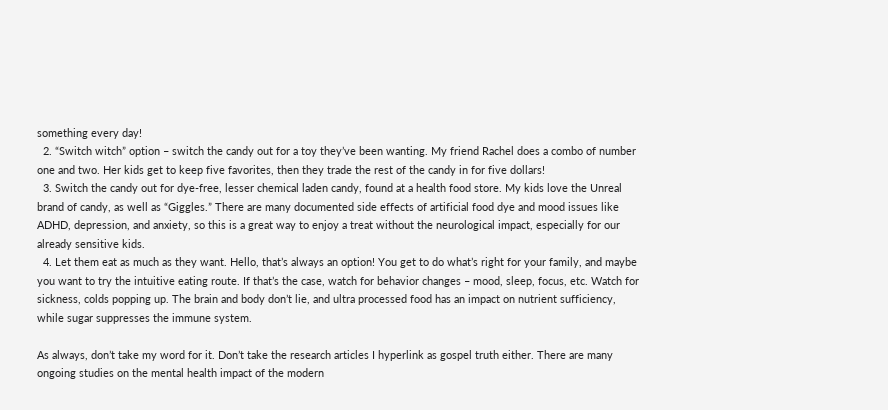something every day!
  2. “Switch witch” option – switch the candy out for a toy they’ve been wanting. My friend Rachel does a combo of number one and two. Her kids get to keep five favorites, then they trade the rest of the candy in for five dollars!
  3. Switch the candy out for dye-free, lesser chemical laden candy, found at a health food store. My kids love the Unreal brand of candy, as well as “Giggles.” There are many documented side effects of artificial food dye and mood issues like ADHD, depression, and anxiety, so this is a great way to enjoy a treat without the neurological impact, especially for our already sensitive kids.
  4. Let them eat as much as they want. Hello, that’s always an option! You get to do what’s right for your family, and maybe you want to try the intuitive eating route. If that’s the case, watch for behavior changes – mood, sleep, focus, etc. Watch for sickness, colds popping up. The brain and body don’t lie, and ultra processed food has an impact on nutrient sufficiency, while sugar suppresses the immune system.

As always, don’t take my word for it. Don’t take the research articles I hyperlink as gospel truth either. There are many ongoing studies on the mental health impact of the modern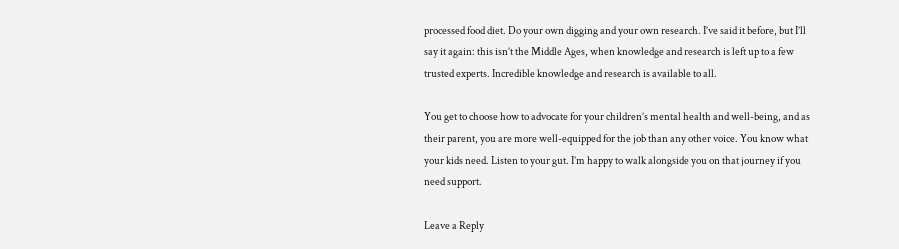processed food diet. Do your own digging and your own research. I’ve said it before, but I’ll say it again: this isn’t the Middle Ages, when knowledge and research is left up to a few trusted experts. Incredible knowledge and research is available to all.

You get to choose how to advocate for your children’s mental health and well-being, and as their parent, you are more well-equipped for the job than any other voice. You know what your kids need. Listen to your gut. I’m happy to walk alongside you on that journey if you need support.

Leave a Reply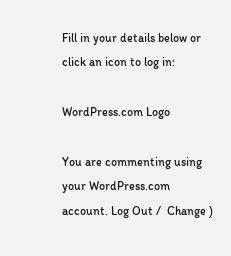Fill in your details below or click an icon to log in:

WordPress.com Logo

You are commenting using your WordPress.com account. Log Out /  Change )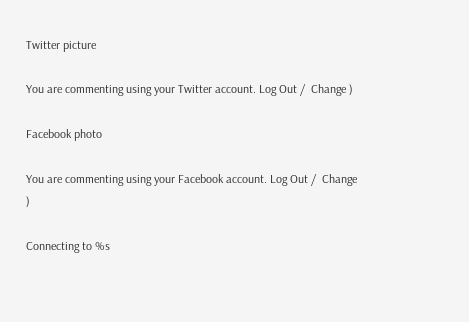Twitter picture

You are commenting using your Twitter account. Log Out /  Change )

Facebook photo

You are commenting using your Facebook account. Log Out /  Change )

Connecting to %s